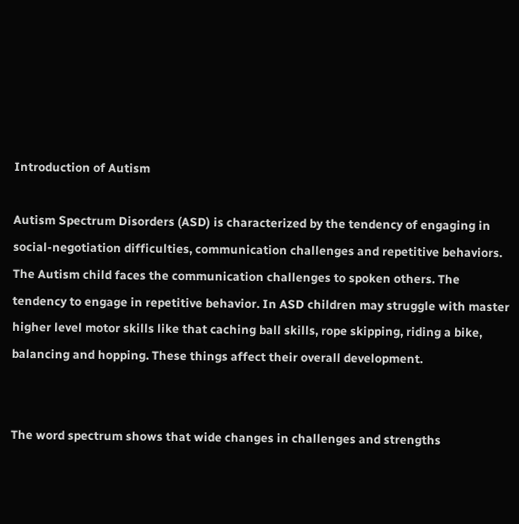Introduction of Autism

Autism Spectrum Disorders (ASD) is characterized by the tendency of engaging in social-negotiation difficulties, communication challenges and repetitive behaviors. The Autism child faces the communication challenges to spoken others. The tendency to engage in repetitive behavior. In ASD children may struggle with master higher level motor skills like that caching ball skills, rope skipping, riding a bike, balancing and hopping. These things affect their overall development.


The word spectrum shows that wide changes in challenges and strengths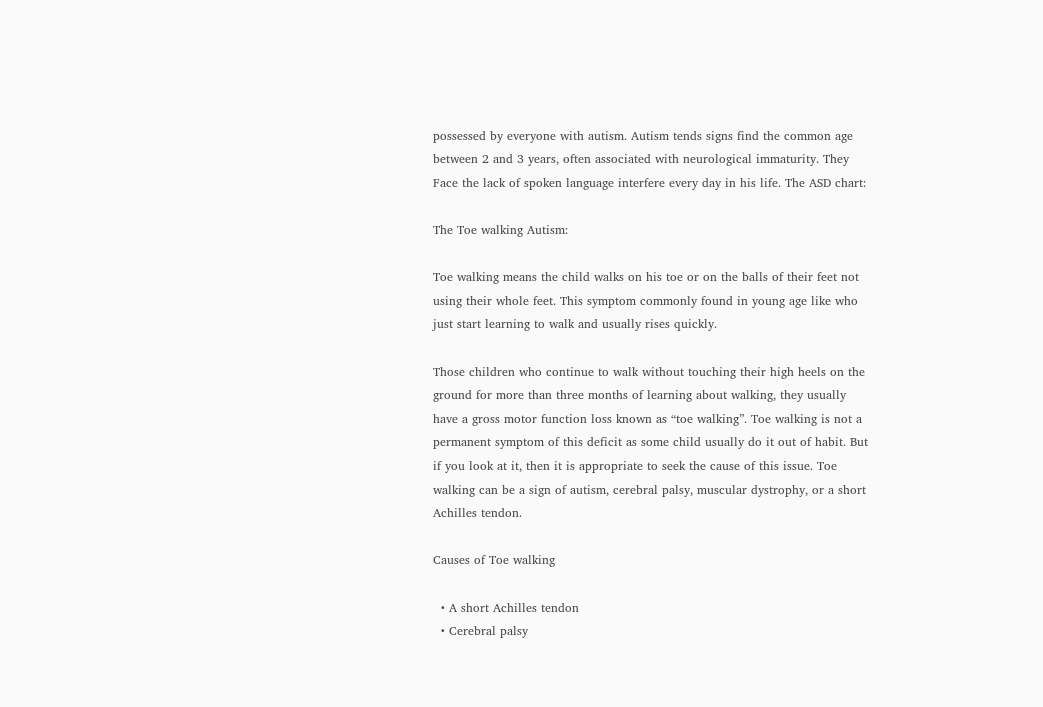possessed by everyone with autism. Autism tends signs find the common age between 2 and 3 years, often associated with neurological immaturity. They Face the lack of spoken language interfere every day in his life. The ASD chart:

The Toe walking Autism:

Toe walking means the child walks on his toe or on the balls of their feet not using their whole feet. This symptom commonly found in young age like who just start learning to walk and usually rises quickly.

Those children who continue to walk without touching their high heels on the ground for more than three months of learning about walking, they usually have a gross motor function loss known as “toe walking”. Toe walking is not a permanent symptom of this deficit as some child usually do it out of habit. But if you look at it, then it is appropriate to seek the cause of this issue. Toe walking can be a sign of autism, cerebral palsy, muscular dystrophy, or a short Achilles tendon.

Causes of Toe walking

  • A short Achilles tendon
  • Cerebral palsy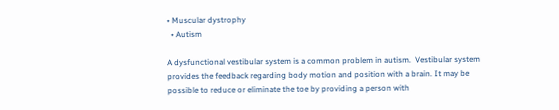• Muscular dystrophy
  • Autism

A dysfunctional vestibular system is a common problem in autism.  Vestibular system provides the feedback regarding body motion and position with a brain. It may be possible to reduce or eliminate the toe by providing a person with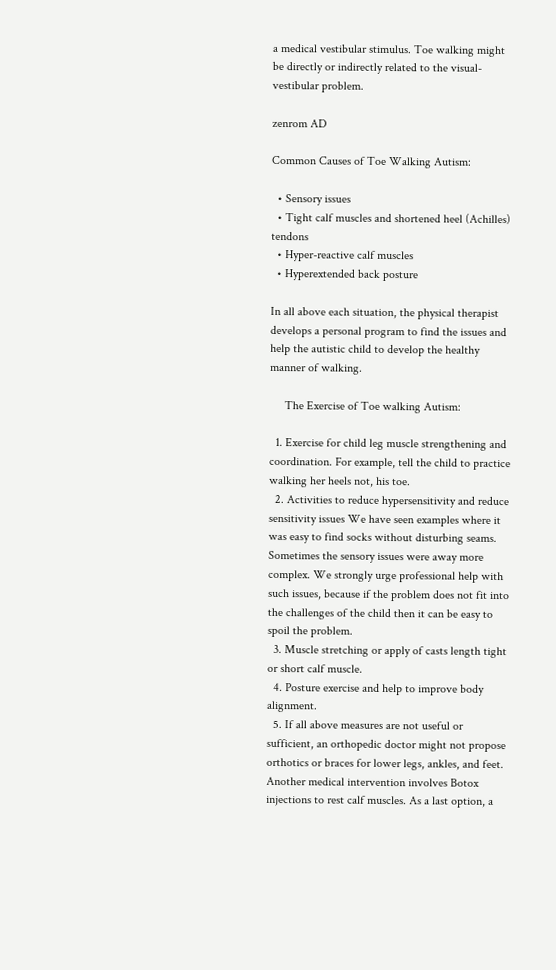a medical vestibular stimulus. Toe walking might be directly or indirectly related to the visual-vestibular problem.

zenrom AD

Common Causes of Toe Walking Autism:

  • Sensory issues
  • Tight calf muscles and shortened heel (Achilles) tendons
  • Hyper-reactive calf muscles
  • Hyperextended back posture

In all above each situation, the physical therapist develops a personal program to find the issues and help the autistic child to develop the healthy manner of walking.

     The Exercise of Toe walking Autism:

  1. Exercise for child leg muscle strengthening and coordination. For example, tell the child to practice walking her heels not, his toe.
  2. Activities to reduce hypersensitivity and reduce sensitivity issues We have seen examples where it was easy to find socks without disturbing seams. Sometimes the sensory issues were away more complex. We strongly urge professional help with such issues, because if the problem does not fit into the challenges of the child then it can be easy to spoil the problem.
  3. Muscle stretching or apply of casts length tight or short calf muscle.
  4. Posture exercise and help to improve body alignment.
  5. If all above measures are not useful or sufficient, an orthopedic doctor might not propose orthotics or braces for lower legs, ankles, and feet. Another medical intervention involves Botox injections to rest calf muscles. As a last option, a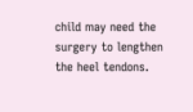child may need the surgery to lengthen the heel tendons.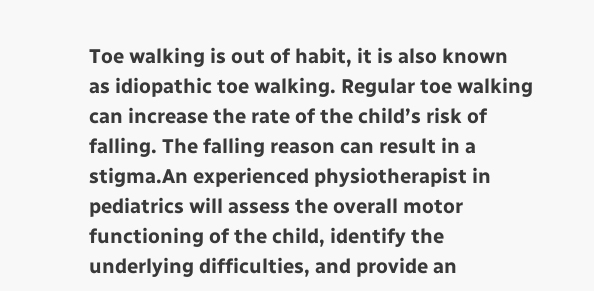Toe walking is out of habit, it is also known as idiopathic toe walking. Regular toe walking can increase the rate of the child’s risk of falling. The falling reason can result in a stigma.An experienced physiotherapist in pediatrics will assess the overall motor functioning of the child, identify the underlying difficulties, and provide an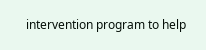intervention program to help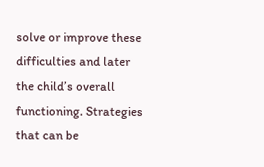solve or improve these difficulties and later the child’s overall functioning. Strategies that can be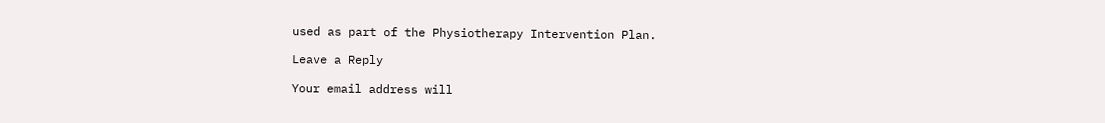used as part of the Physiotherapy Intervention Plan.

Leave a Reply

Your email address will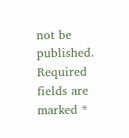not be published. Required fields are marked *